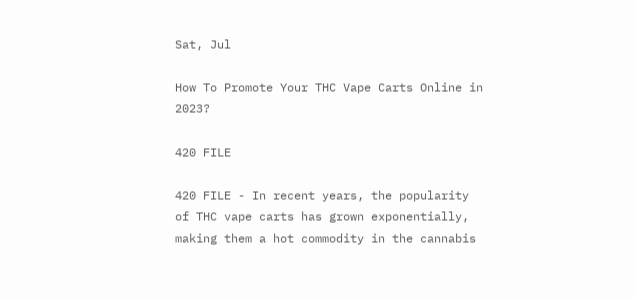Sat, Jul

How To Promote Your THC Vape Carts Online in 2023?

420 FILE

420 FILE - In recent years, the popularity of THC vape carts has grown exponentially, making them a hot commodity in the cannabis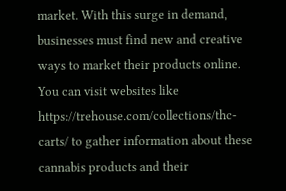market. With this surge in demand, businesses must find new and creative ways to market their products online. You can visit websites like https://trehouse.com/collections/thc-carts/ to gather information about these cannabis products and their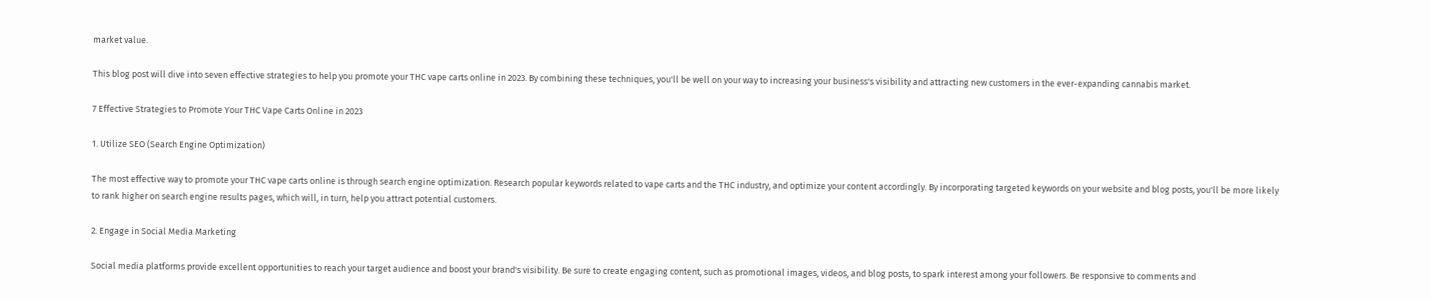market value.

This blog post will dive into seven effective strategies to help you promote your THC vape carts online in 2023. By combining these techniques, you'll be well on your way to increasing your business's visibility and attracting new customers in the ever-expanding cannabis market.

7 Effective Strategies to Promote Your THC Vape Carts Online in 2023

1. Utilize SEO (Search Engine Optimization)

The most effective way to promote your THC vape carts online is through search engine optimization. Research popular keywords related to vape carts and the THC industry, and optimize your content accordingly. By incorporating targeted keywords on your website and blog posts, you'll be more likely to rank higher on search engine results pages, which will, in turn, help you attract potential customers.

2. Engage in Social Media Marketing

Social media platforms provide excellent opportunities to reach your target audience and boost your brand's visibility. Be sure to create engaging content, such as promotional images, videos, and blog posts, to spark interest among your followers. Be responsive to comments and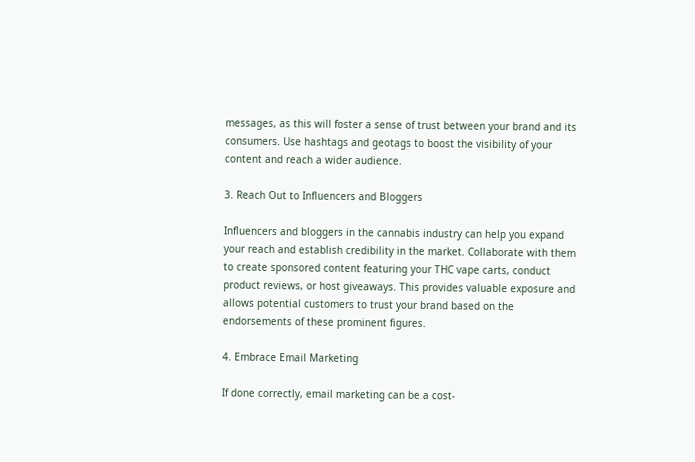messages, as this will foster a sense of trust between your brand and its consumers. Use hashtags and geotags to boost the visibility of your content and reach a wider audience.

3. Reach Out to Influencers and Bloggers

Influencers and bloggers in the cannabis industry can help you expand your reach and establish credibility in the market. Collaborate with them to create sponsored content featuring your THC vape carts, conduct product reviews, or host giveaways. This provides valuable exposure and allows potential customers to trust your brand based on the endorsements of these prominent figures.

4. Embrace Email Marketing

If done correctly, email marketing can be a cost-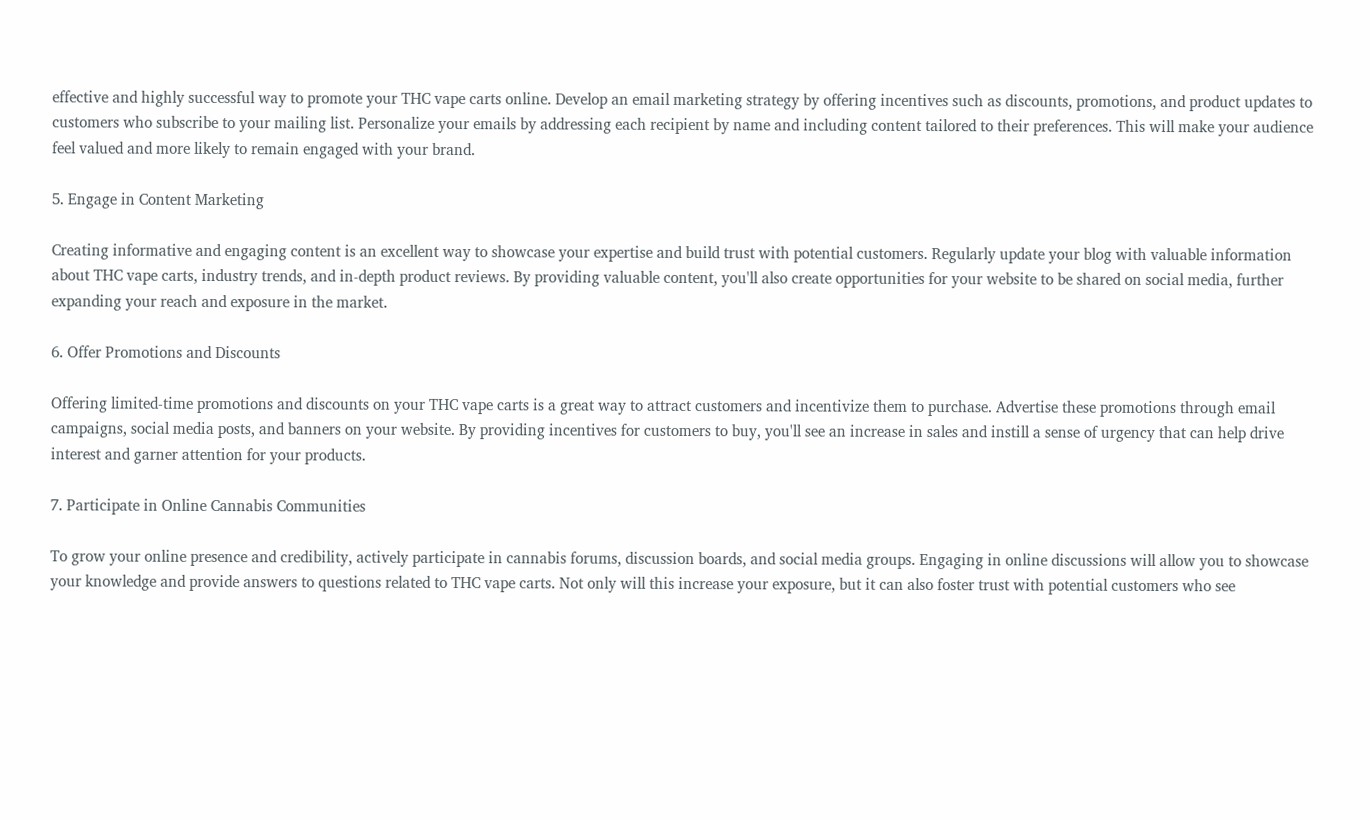effective and highly successful way to promote your THC vape carts online. Develop an email marketing strategy by offering incentives such as discounts, promotions, and product updates to customers who subscribe to your mailing list. Personalize your emails by addressing each recipient by name and including content tailored to their preferences. This will make your audience feel valued and more likely to remain engaged with your brand.

5. Engage in Content Marketing

Creating informative and engaging content is an excellent way to showcase your expertise and build trust with potential customers. Regularly update your blog with valuable information about THC vape carts, industry trends, and in-depth product reviews. By providing valuable content, you'll also create opportunities for your website to be shared on social media, further expanding your reach and exposure in the market.

6. Offer Promotions and Discounts

Offering limited-time promotions and discounts on your THC vape carts is a great way to attract customers and incentivize them to purchase. Advertise these promotions through email campaigns, social media posts, and banners on your website. By providing incentives for customers to buy, you'll see an increase in sales and instill a sense of urgency that can help drive interest and garner attention for your products.

7. Participate in Online Cannabis Communities

To grow your online presence and credibility, actively participate in cannabis forums, discussion boards, and social media groups. Engaging in online discussions will allow you to showcase your knowledge and provide answers to questions related to THC vape carts. Not only will this increase your exposure, but it can also foster trust with potential customers who see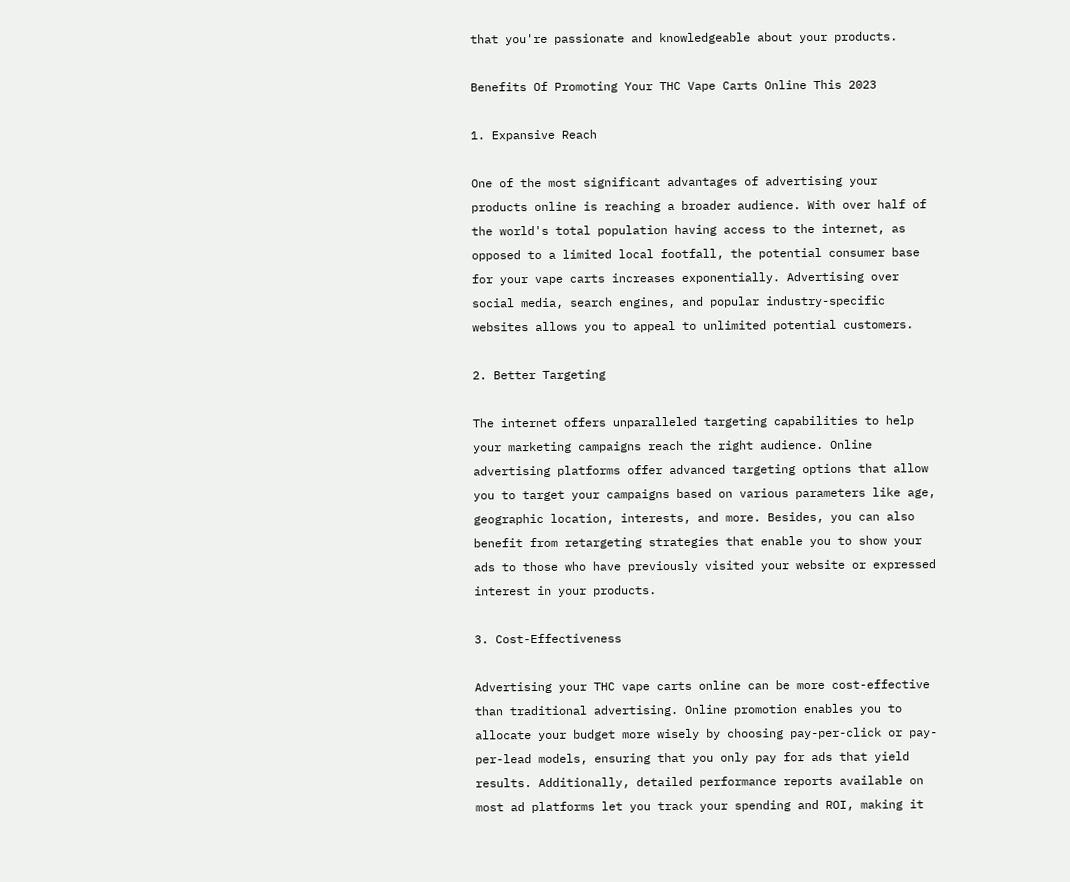that you're passionate and knowledgeable about your products.

Benefits Of Promoting Your THC Vape Carts Online This 2023

1. Expansive Reach

One of the most significant advantages of advertising your products online is reaching a broader audience. With over half of the world's total population having access to the internet, as opposed to a limited local footfall, the potential consumer base for your vape carts increases exponentially. Advertising over social media, search engines, and popular industry-specific websites allows you to appeal to unlimited potential customers.

2. Better Targeting

The internet offers unparalleled targeting capabilities to help your marketing campaigns reach the right audience. Online advertising platforms offer advanced targeting options that allow you to target your campaigns based on various parameters like age, geographic location, interests, and more. Besides, you can also benefit from retargeting strategies that enable you to show your ads to those who have previously visited your website or expressed interest in your products.

3. Cost-Effectiveness

Advertising your THC vape carts online can be more cost-effective than traditional advertising. Online promotion enables you to allocate your budget more wisely by choosing pay-per-click or pay-per-lead models, ensuring that you only pay for ads that yield results. Additionally, detailed performance reports available on most ad platforms let you track your spending and ROI, making it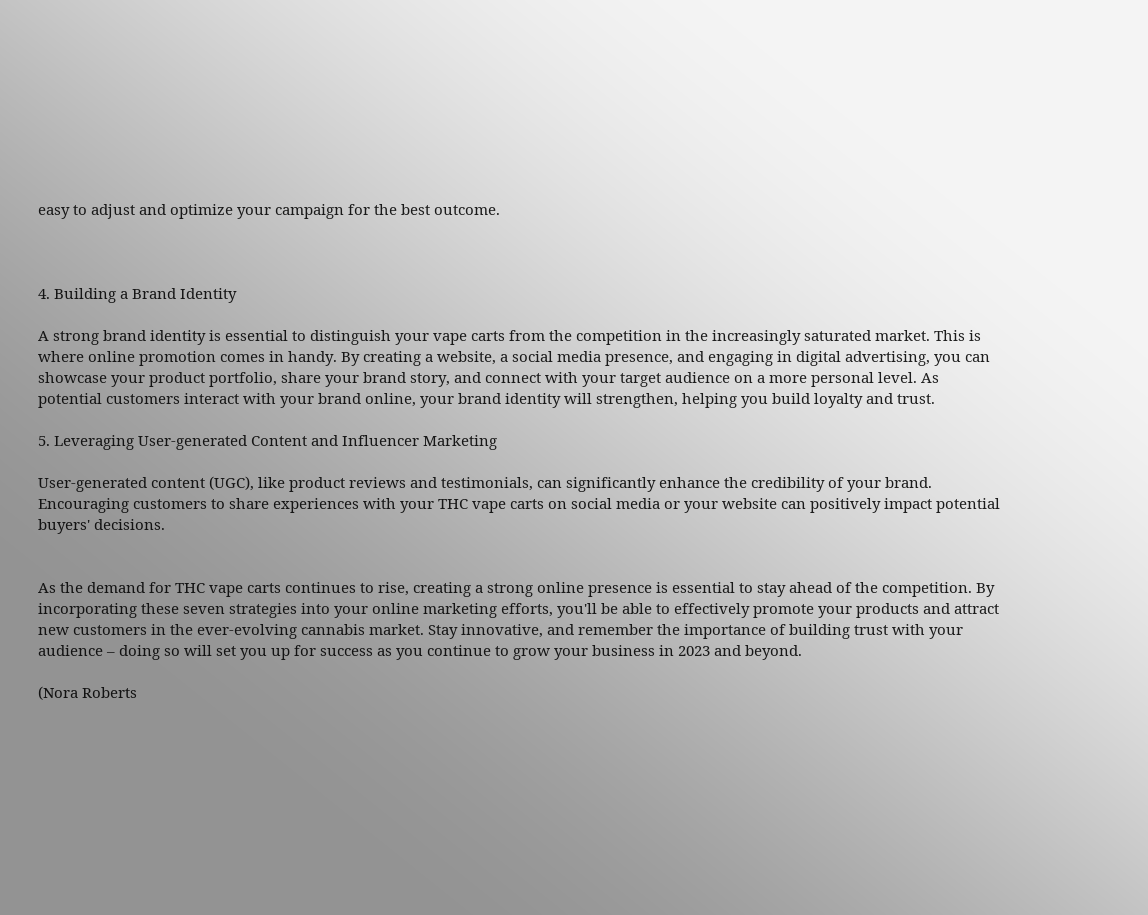easy to adjust and optimize your campaign for the best outcome.



4. Building a Brand Identity

A strong brand identity is essential to distinguish your vape carts from the competition in the increasingly saturated market. This is where online promotion comes in handy. By creating a website, a social media presence, and engaging in digital advertising, you can showcase your product portfolio, share your brand story, and connect with your target audience on a more personal level. As potential customers interact with your brand online, your brand identity will strengthen, helping you build loyalty and trust.

5. Leveraging User-generated Content and Influencer Marketing

User-generated content (UGC), like product reviews and testimonials, can significantly enhance the credibility of your brand. Encouraging customers to share experiences with your THC vape carts on social media or your website can positively impact potential buyers' decisions.


As the demand for THC vape carts continues to rise, creating a strong online presence is essential to stay ahead of the competition. By incorporating these seven strategies into your online marketing efforts, you'll be able to effectively promote your products and attract new customers in the ever-evolving cannabis market. Stay innovative, and remember the importance of building trust with your audience – doing so will set you up for success as you continue to grow your business in 2023 and beyond.

(Nora Roberts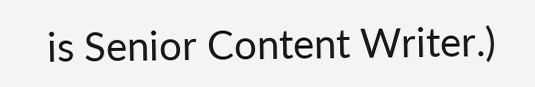is Senior Content Writer.)